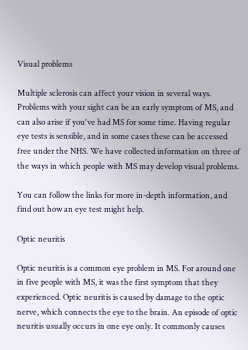Visual problems

Multiple sclerosis can affect your vision in several ways. Problems with your sight can be an early symptom of MS, and can also arise if you've had MS for some time. Having regular eye tests is sensible, and in some cases these can be accessed free under the NHS. We have collected information on three of the ways in which people with MS may develop visual problems.

You can follow the links for more in-depth information, and find out how an eye test might help.

Optic neuritis

Optic neuritis is a common eye problem in MS. For around one in five people with MS, it was the first symptom that they experienced. Optic neuritis is caused by damage to the optic nerve, which connects the eye to the brain. An episode of optic neuritis usually occurs in one eye only. It commonly causes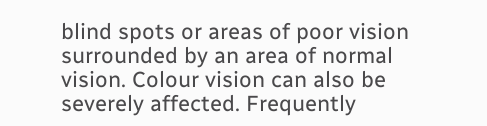blind spots or areas of poor vision surrounded by an area of normal vision. Colour vision can also be severely affected. Frequently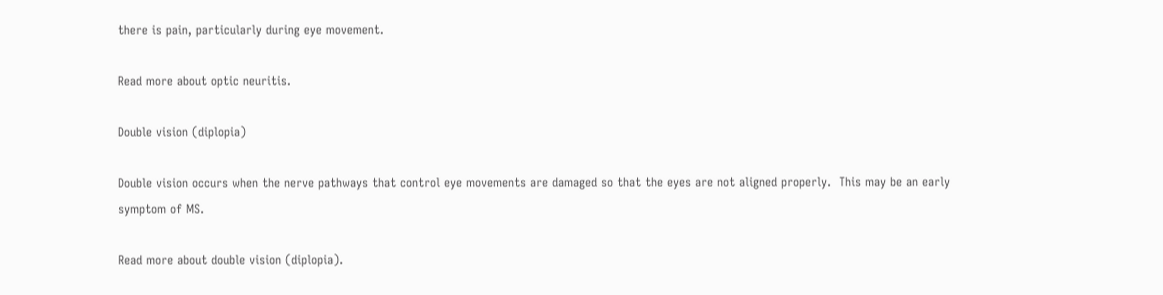there is pain, particularly during eye movement.

Read more about optic neuritis.

Double vision (diplopia)

Double vision occurs when the nerve pathways that control eye movements are damaged so that the eyes are not aligned properly.  This may be an early symptom of MS.

Read more about double vision (diplopia).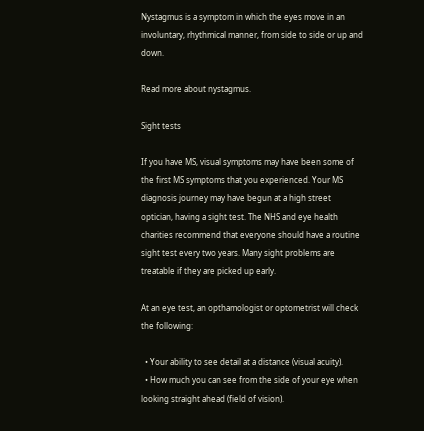Nystagmus is a symptom in which the eyes move in an involuntary, rhythmical manner, from side to side or up and down.

Read more about nystagmus.

Sight tests

If you have MS, visual symptoms may have been some of the first MS symptoms that you experienced. Your MS diagnosis journey may have begun at a high street optician, having a sight test. The NHS and eye health charities recommend that everyone should have a routine sight test every two years. Many sight problems are treatable if they are picked up early.

At an eye test, an opthamologist or optometrist will check the following:

  • Your ability to see detail at a distance (visual acuity).
  • How much you can see from the side of your eye when looking straight ahead (field of vision).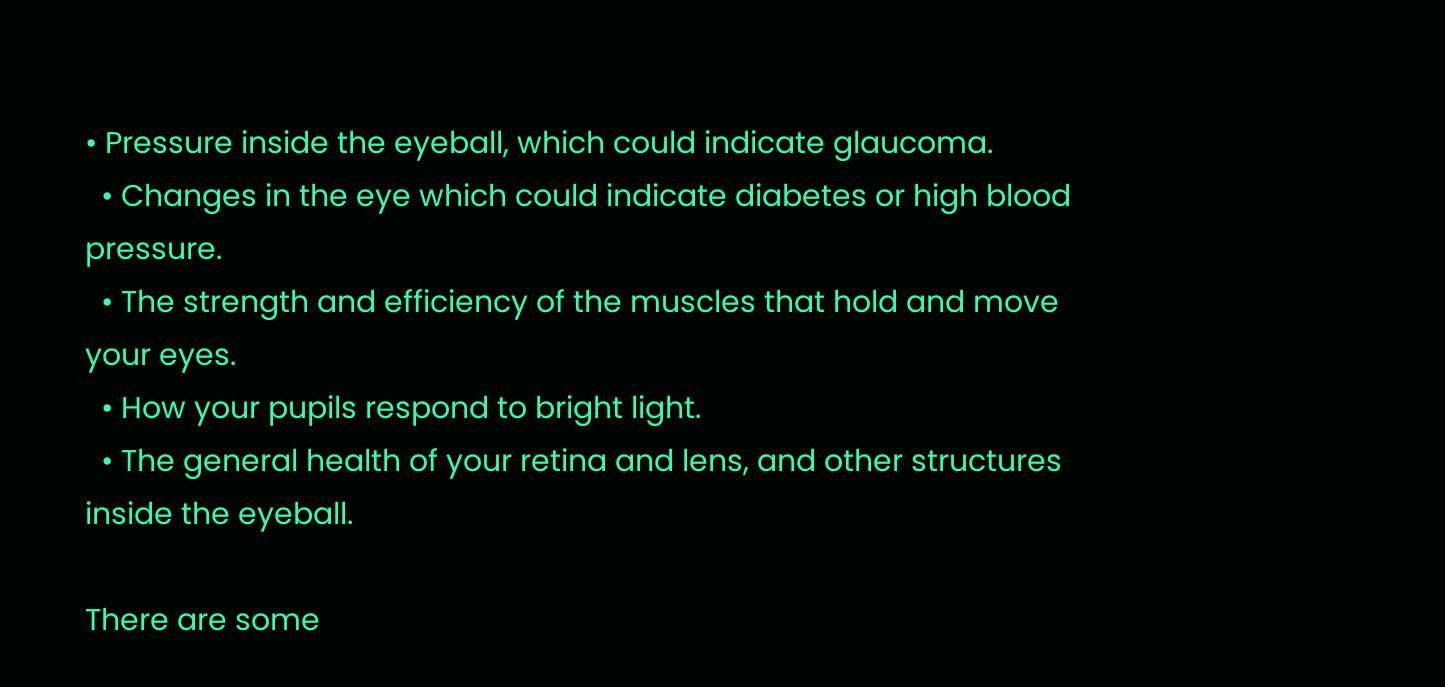• Pressure inside the eyeball, which could indicate glaucoma.
  • Changes in the eye which could indicate diabetes or high blood pressure.
  • The strength and efficiency of the muscles that hold and move your eyes.
  • How your pupils respond to bright light.
  • The general health of your retina and lens, and other structures inside the eyeball.

There are some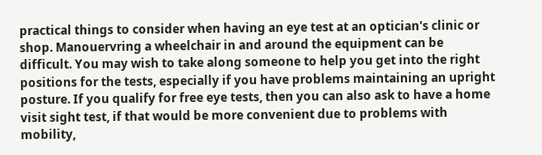practical things to consider when having an eye test at an optician's clinic or shop. Manouervring a wheelchair in and around the equipment can be difficult. You may wish to take along someone to help you get into the right positions for the tests, especially if you have problems maintaining an upright posture. If you qualify for free eye tests, then you can also ask to have a home visit sight test, if that would be more convenient due to problems with mobility,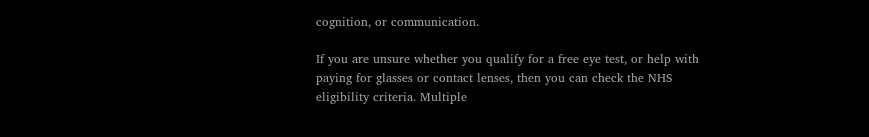cognition, or communication.

If you are unsure whether you qualify for a free eye test, or help with paying for glasses or contact lenses, then you can check the NHS eligibility criteria. Multiple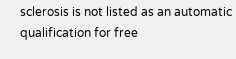sclerosis is not listed as an automatic qualification for free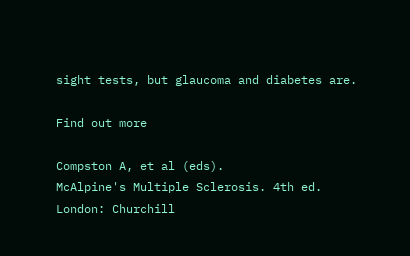sight tests, but glaucoma and diabetes are.

Find out more

Compston A, et al (eds).
McAlpine's Multiple Sclerosis. 4th ed.
London: Churchill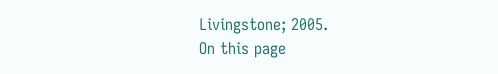Livingstone; 2005.
On this page